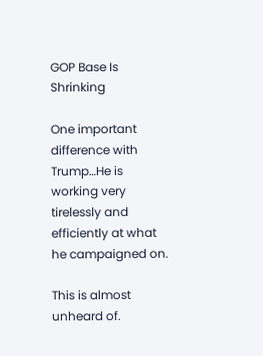GOP Base Is Shrinking

One important difference with Trump…He is working very tirelessly and efficiently at what he campaigned on.

This is almost unheard of.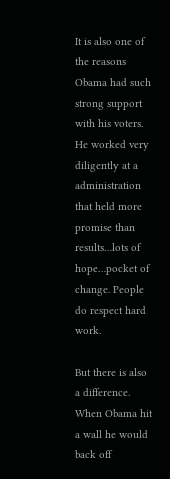It is also one of the reasons Obama had such strong support with his voters. He worked very diligently at a administration that held more promise than results…lots of hope…pocket of change. People do respect hard work.

But there is also a difference. When Obama hit a wall he would back off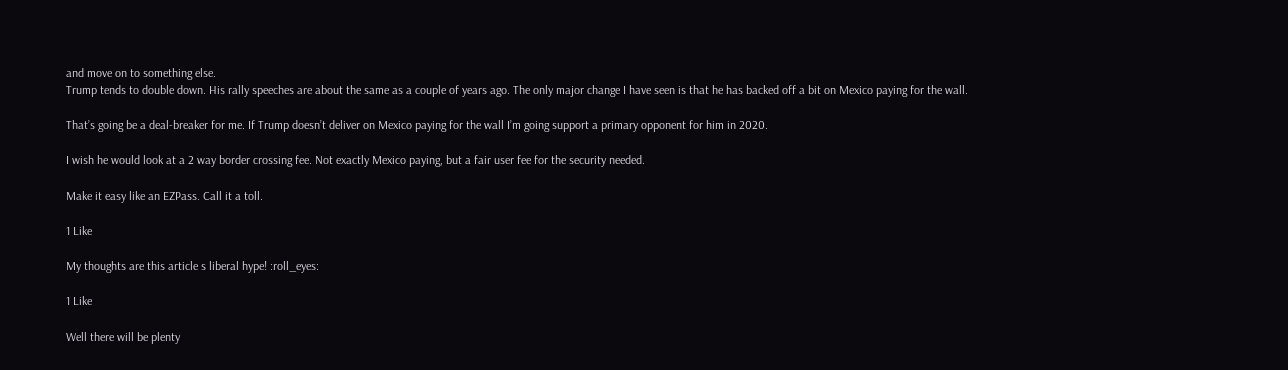and move on to something else.
Trump tends to double down. His rally speeches are about the same as a couple of years ago. The only major change I have seen is that he has backed off a bit on Mexico paying for the wall.

That’s going be a deal-breaker for me. If Trump doesn’t deliver on Mexico paying for the wall I’m going support a primary opponent for him in 2020.

I wish he would look at a 2 way border crossing fee. Not exactly Mexico paying, but a fair user fee for the security needed.

Make it easy like an EZPass. Call it a toll.

1 Like

My thoughts are this article s liberal hype! :roll_eyes:

1 Like

Well there will be plenty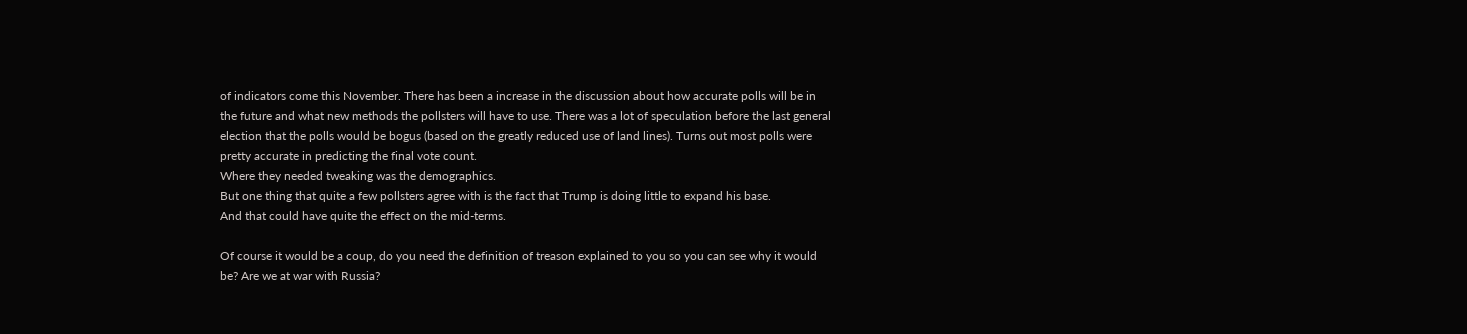of indicators come this November. There has been a increase in the discussion about how accurate polls will be in the future and what new methods the pollsters will have to use. There was a lot of speculation before the last general election that the polls would be bogus (based on the greatly reduced use of land lines). Turns out most polls were pretty accurate in predicting the final vote count.
Where they needed tweaking was the demographics.
But one thing that quite a few pollsters agree with is the fact that Trump is doing little to expand his base.
And that could have quite the effect on the mid-terms.

Of course it would be a coup, do you need the definition of treason explained to you so you can see why it would be? Are we at war with Russia?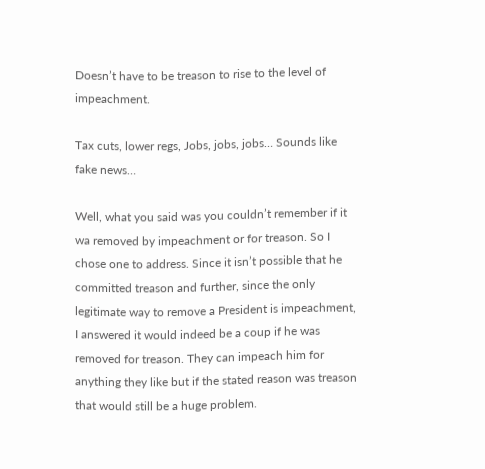Doesn’t have to be treason to rise to the level of impeachment.

Tax cuts, lower regs, Jobs, jobs, jobs… Sounds like fake news…

Well, what you said was you couldn’t remember if it wa removed by impeachment or for treason. So I chose one to address. Since it isn’t possible that he committed treason and further, since the only legitimate way to remove a President is impeachment, I answered it would indeed be a coup if he was removed for treason. They can impeach him for anything they like but if the stated reason was treason that would still be a huge problem.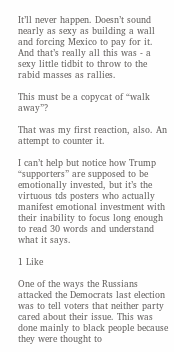It’ll never happen. Doesn’t sound nearly as sexy as building a wall and forcing Mexico to pay for it. And that’s really all this was - a sexy little tidbit to throw to the rabid masses as rallies.

This must be a copycat of “walk away”?

That was my first reaction, also. An attempt to counter it.

I can’t help but notice how Trump “supporters” are supposed to be emotionally invested, but it’s the virtuous tds posters who actually manifest emotional investment with their inability to focus long enough to read 30 words and understand what it says.

1 Like

One of the ways the Russians attacked the Democrats last election was to tell voters that neither party cared about their issue. This was done mainly to black people because they were thought to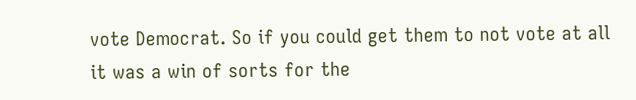vote Democrat. So if you could get them to not vote at all it was a win of sorts for the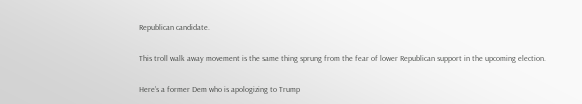Republican candidate.

This troll walk away movement is the same thing sprung from the fear of lower Republican support in the upcoming election.

Here’s a former Dem who is apologizing to Trump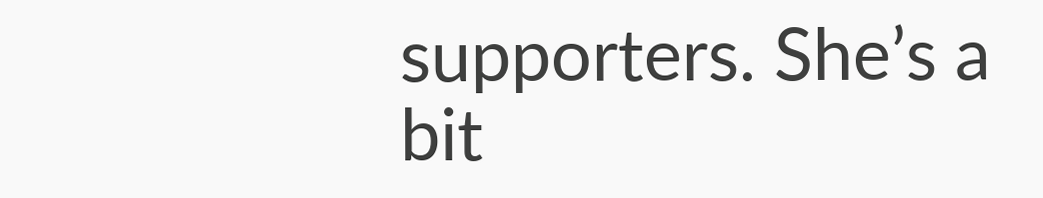supporters. She’s a bit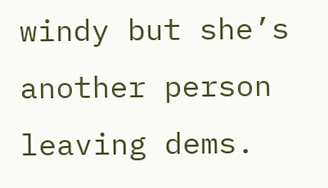windy but she’s another person leaving dems.